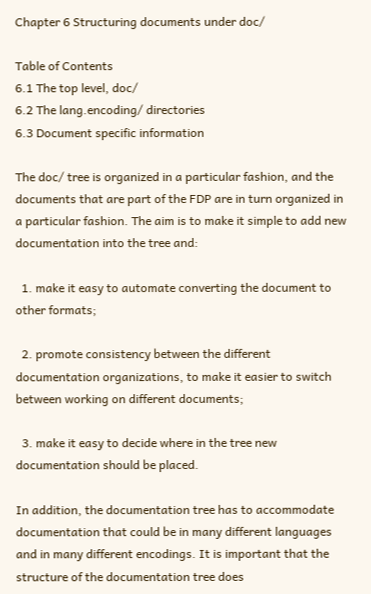Chapter 6 Structuring documents under doc/

Table of Contents
6.1 The top level, doc/
6.2 The lang.encoding/ directories
6.3 Document specific information

The doc/ tree is organized in a particular fashion, and the documents that are part of the FDP are in turn organized in a particular fashion. The aim is to make it simple to add new documentation into the tree and:

  1. make it easy to automate converting the document to other formats;

  2. promote consistency between the different documentation organizations, to make it easier to switch between working on different documents;

  3. make it easy to decide where in the tree new documentation should be placed.

In addition, the documentation tree has to accommodate documentation that could be in many different languages and in many different encodings. It is important that the structure of the documentation tree does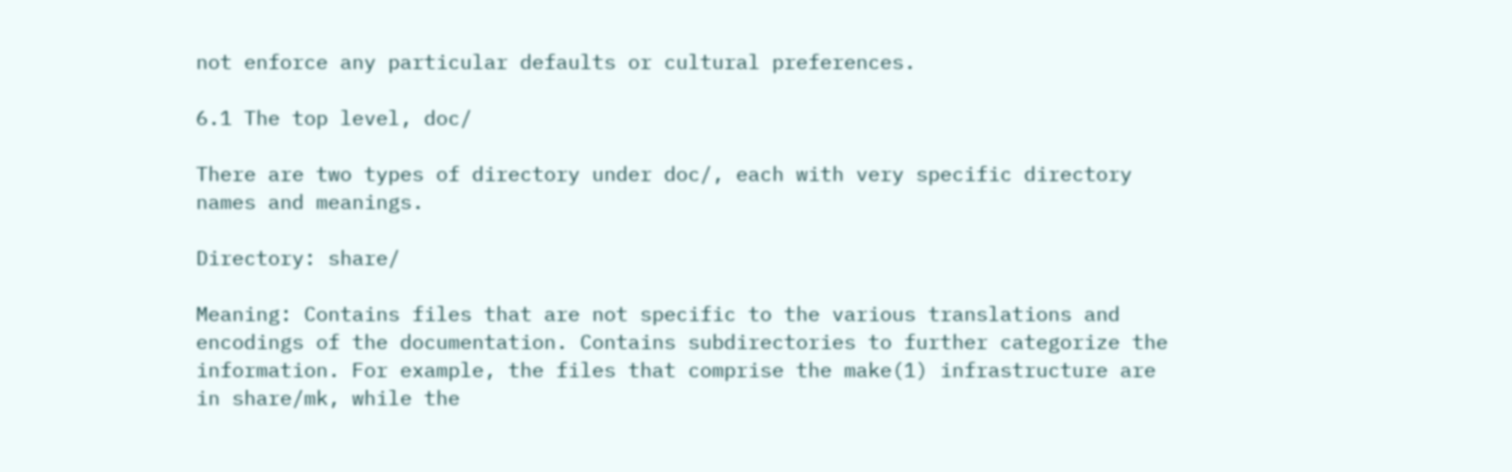not enforce any particular defaults or cultural preferences.

6.1 The top level, doc/

There are two types of directory under doc/, each with very specific directory names and meanings.

Directory: share/

Meaning: Contains files that are not specific to the various translations and encodings of the documentation. Contains subdirectories to further categorize the information. For example, the files that comprise the make(1) infrastructure are in share/mk, while the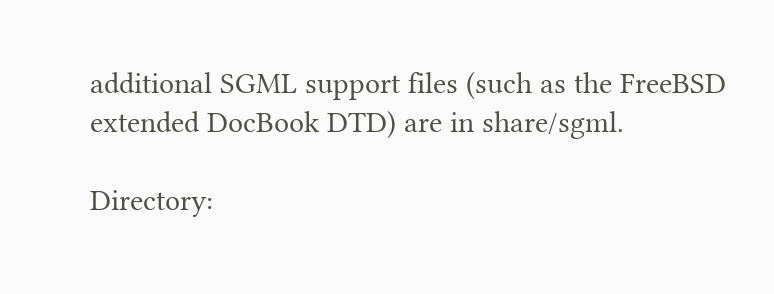additional SGML support files (such as the FreeBSD extended DocBook DTD) are in share/sgml.

Directory: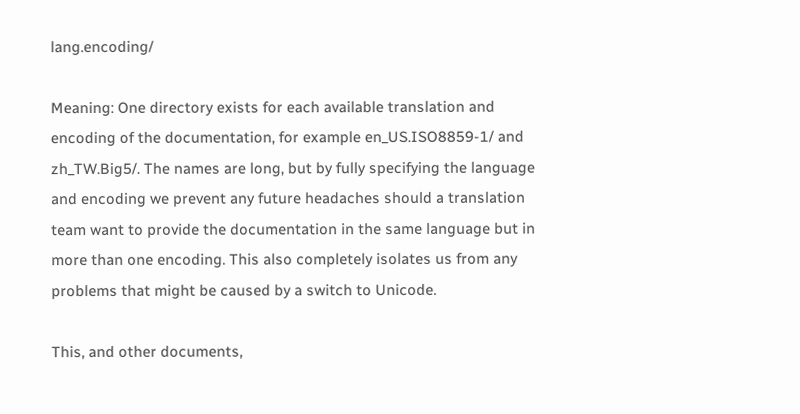lang.encoding/

Meaning: One directory exists for each available translation and encoding of the documentation, for example en_US.ISO8859-1/ and zh_TW.Big5/. The names are long, but by fully specifying the language and encoding we prevent any future headaches should a translation team want to provide the documentation in the same language but in more than one encoding. This also completely isolates us from any problems that might be caused by a switch to Unicode.

This, and other documents,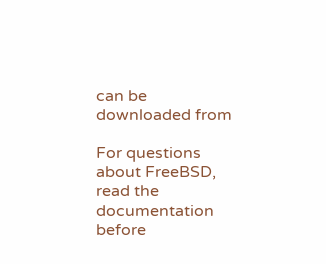can be downloaded from

For questions about FreeBSD, read the documentation before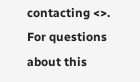contacting <>.
For questions about this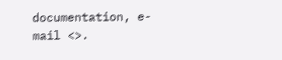documentation, e-mail <>.